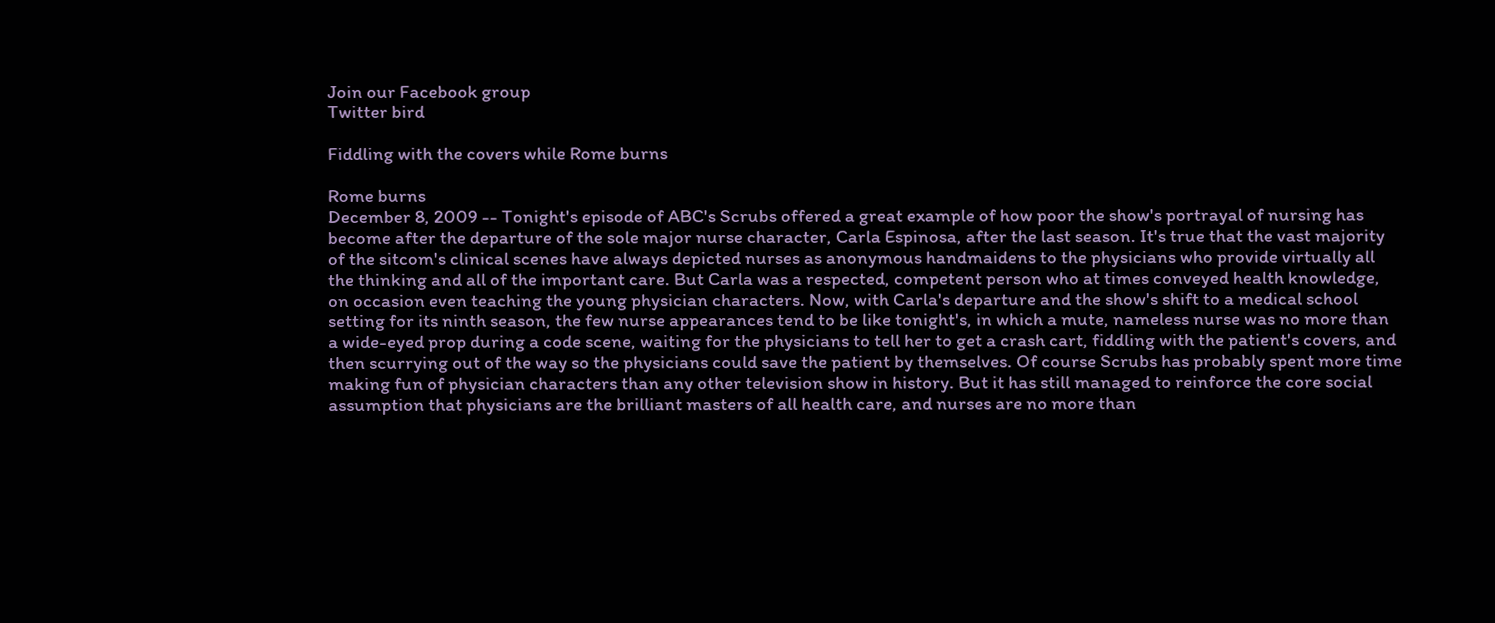Join our Facebook group
Twitter bird

Fiddling with the covers while Rome burns

Rome burns
December 8, 2009 -- Tonight's episode of ABC's Scrubs offered a great example of how poor the show's portrayal of nursing has become after the departure of the sole major nurse character, Carla Espinosa, after the last season. It's true that the vast majority of the sitcom's clinical scenes have always depicted nurses as anonymous handmaidens to the physicians who provide virtually all the thinking and all of the important care. But Carla was a respected, competent person who at times conveyed health knowledge, on occasion even teaching the young physician characters. Now, with Carla's departure and the show's shift to a medical school setting for its ninth season, the few nurse appearances tend to be like tonight's, in which a mute, nameless nurse was no more than a wide-eyed prop during a code scene, waiting for the physicians to tell her to get a crash cart, fiddling with the patient's covers, and then scurrying out of the way so the physicians could save the patient by themselves. Of course Scrubs has probably spent more time making fun of physician characters than any other television show in history. But it has still managed to reinforce the core social assumption that physicians are the brilliant masters of all health care, and nurses are no more than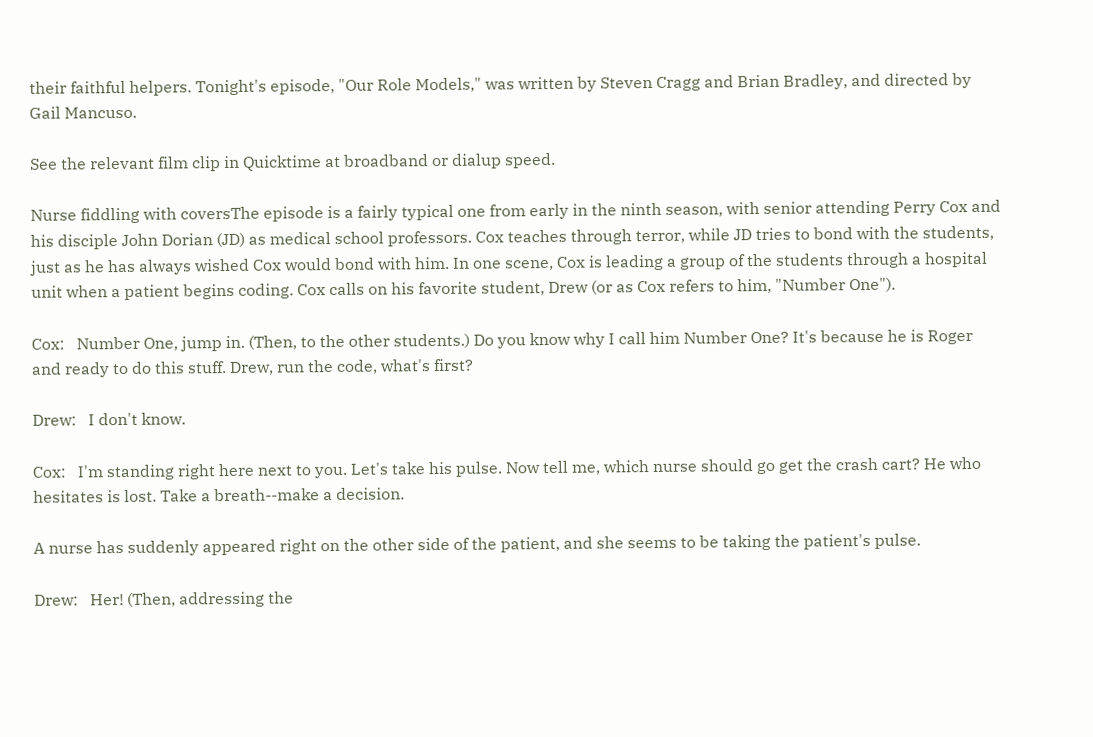their faithful helpers. Tonight's episode, "Our Role Models," was written by Steven Cragg and Brian Bradley, and directed by Gail Mancuso.

See the relevant film clip in Quicktime at broadband or dialup speed.

Nurse fiddling with coversThe episode is a fairly typical one from early in the ninth season, with senior attending Perry Cox and his disciple John Dorian (JD) as medical school professors. Cox teaches through terror, while JD tries to bond with the students, just as he has always wished Cox would bond with him. In one scene, Cox is leading a group of the students through a hospital unit when a patient begins coding. Cox calls on his favorite student, Drew (or as Cox refers to him, "Number One").

Cox:   Number One, jump in. (Then, to the other students.) Do you know why I call him Number One? It's because he is Roger and ready to do this stuff. Drew, run the code, what's first?

Drew:   I don't know.

Cox:   I'm standing right here next to you. Let's take his pulse. Now tell me, which nurse should go get the crash cart? He who hesitates is lost. Take a breath--make a decision.

A nurse has suddenly appeared right on the other side of the patient, and she seems to be taking the patient's pulse.

Drew:   Her! (Then, addressing the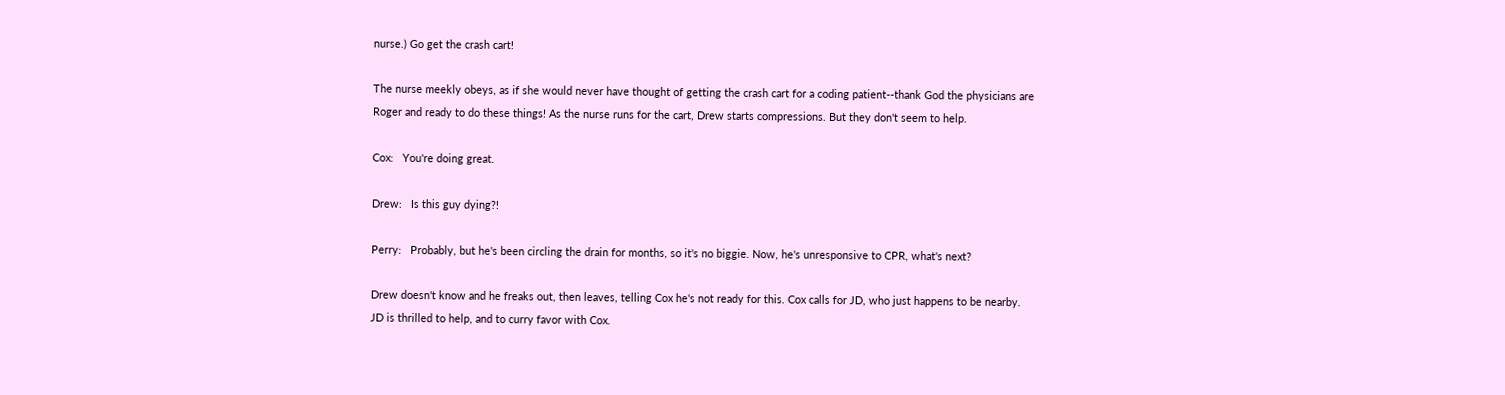nurse.) Go get the crash cart!

The nurse meekly obeys, as if she would never have thought of getting the crash cart for a coding patient--thank God the physicians are Roger and ready to do these things! As the nurse runs for the cart, Drew starts compressions. But they don't seem to help.

Cox:   You're doing great.

Drew:   Is this guy dying?!

Perry:   Probably, but he's been circling the drain for months, so it's no biggie. Now, he's unresponsive to CPR, what's next?

Drew doesn't know and he freaks out, then leaves, telling Cox he's not ready for this. Cox calls for JD, who just happens to be nearby. JD is thrilled to help, and to curry favor with Cox.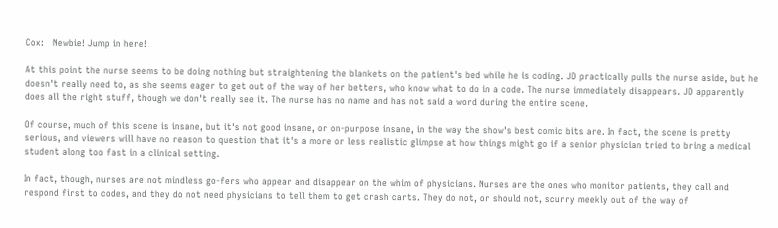Cox:   Newbie! Jump in here!

At this point the nurse seems to be doing nothing but straightening the blankets on the patient's bed while he is coding. JD practically pulls the nurse aside, but he doesn't really need to, as she seems eager to get out of the way of her betters, who know what to do in a code. The nurse immediately disappears. JD apparently does all the right stuff, though we don't really see it. The nurse has no name and has not said a word during the entire scene.

Of course, much of this scene is insane, but it's not good insane, or on-purpose insane, in the way the show's best comic bits are. In fact, the scene is pretty serious, and viewers will have no reason to question that it's a more or less realistic glimpse at how things might go if a senior physician tried to bring a medical student along too fast in a clinical setting.

In fact, though, nurses are not mindless go-fers who appear and disappear on the whim of physicians. Nurses are the ones who monitor patients, they call and respond first to codes, and they do not need physicians to tell them to get crash carts. They do not, or should not, scurry meekly out of the way of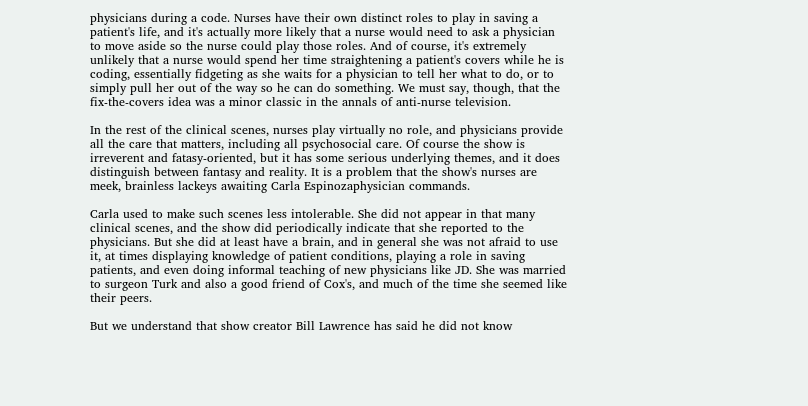physicians during a code. Nurses have their own distinct roles to play in saving a patient's life, and it's actually more likely that a nurse would need to ask a physician to move aside so the nurse could play those roles. And of course, it's extremely unlikely that a nurse would spend her time straightening a patient's covers while he is coding, essentially fidgeting as she waits for a physician to tell her what to do, or to simply pull her out of the way so he can do something. We must say, though, that the fix-the-covers idea was a minor classic in the annals of anti-nurse television.

In the rest of the clinical scenes, nurses play virtually no role, and physicians provide all the care that matters, including all psychosocial care. Of course the show is irreverent and fatasy-oriented, but it has some serious underlying themes, and it does distinguish between fantasy and reality. It is a problem that the show's nurses are meek, brainless lackeys awaiting Carla Espinozaphysician commands.

Carla used to make such scenes less intolerable. She did not appear in that many clinical scenes, and the show did periodically indicate that she reported to the physicians. But she did at least have a brain, and in general she was not afraid to use it, at times displaying knowledge of patient conditions, playing a role in saving patients, and even doing informal teaching of new physicians like JD. She was married to surgeon Turk and also a good friend of Cox's, and much of the time she seemed like their peers.

But we understand that show creator Bill Lawrence has said he did not know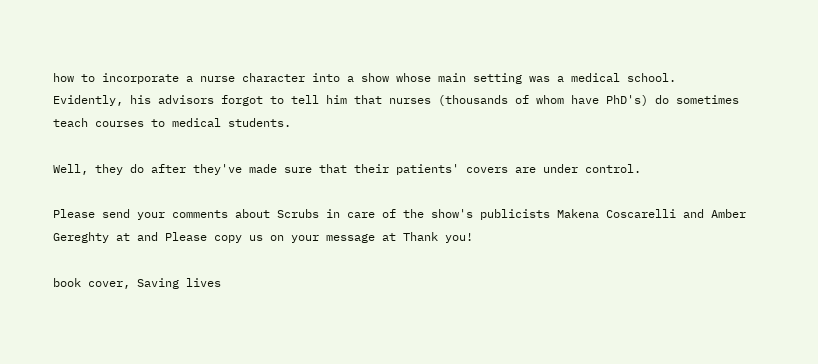how to incorporate a nurse character into a show whose main setting was a medical school. Evidently, his advisors forgot to tell him that nurses (thousands of whom have PhD's) do sometimes teach courses to medical students.

Well, they do after they've made sure that their patients' covers are under control.

Please send your comments about Scrubs in care of the show's publicists Makena Coscarelli and Amber Gereghty at and Please copy us on your message at Thank you!

book cover, Saving lives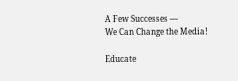A Few Successes —
We Can Change the Media!

Educate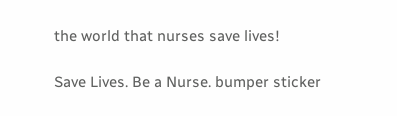the world that nurses save lives!

Save Lives. Be a Nurse. bumper sticker